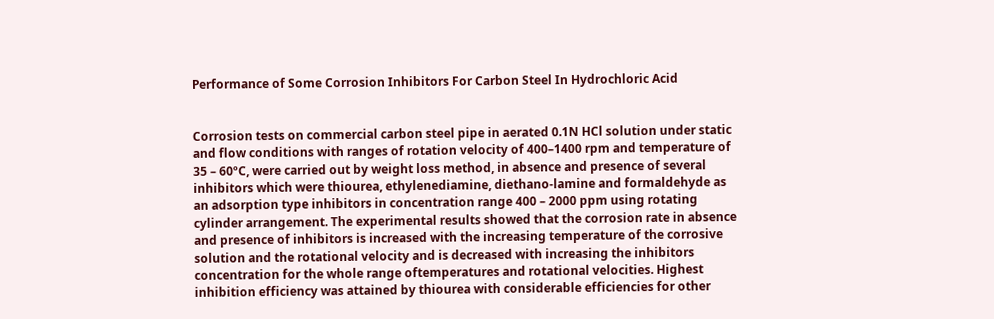Performance of Some Corrosion Inhibitors For Carbon Steel In Hydrochloric Acid


Corrosion tests on commercial carbon steel pipe in aerated 0.1N HCl solution under static and flow conditions with ranges of rotation velocity of 400–1400 rpm and temperature of 35 – 60ºC, were carried out by weight loss method, in absence and presence of several inhibitors which were thiourea, ethylenediamine, diethano-lamine and formaldehyde as an adsorption type inhibitors in concentration range 400 – 2000 ppm using rotating cylinder arrangement. The experimental results showed that the corrosion rate in absence and presence of inhibitors is increased with the increasing temperature of the corrosive solution and the rotational velocity and is decreased with increasing the inhibitors concentration for the whole range oftemperatures and rotational velocities. Highest inhibition efficiency was attained by thiourea with considerable efficiencies for other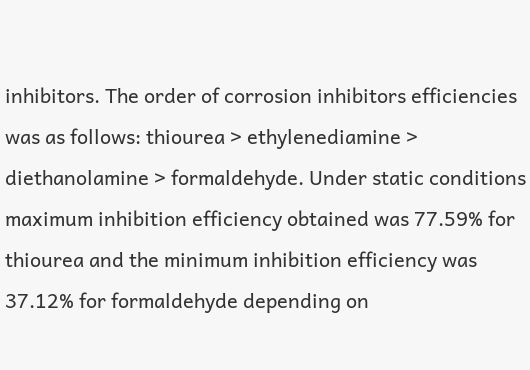inhibitors. The order of corrosion inhibitors efficiencies was as follows: thiourea > ethylenediamine > diethanolamine > formaldehyde. Under static conditions maximum inhibition efficiency obtained was 77.59% for thiourea and the minimum inhibition efficiency was 37.12% for formaldehyde depending on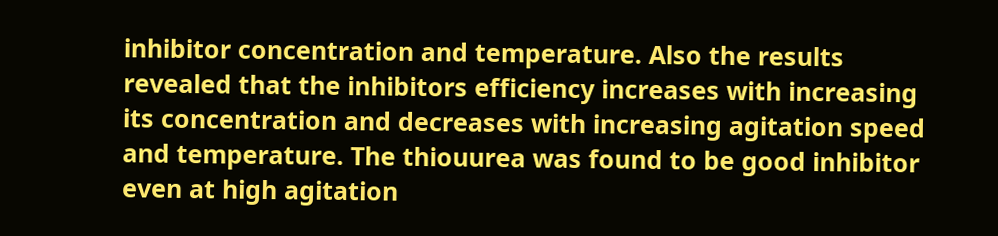inhibitor concentration and temperature. Also the results revealed that the inhibitors efficiency increases with increasing its concentration and decreases with increasing agitation speed and temperature. The thiouurea was found to be good inhibitor even at high agitation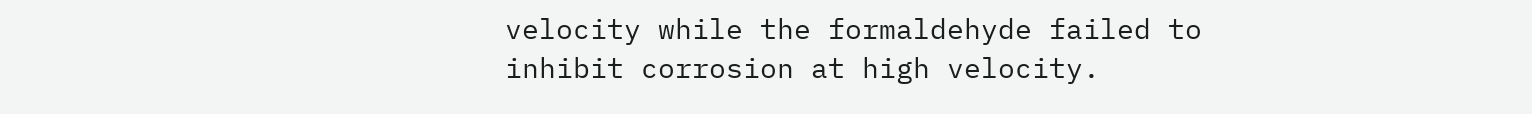velocity while the formaldehyde failed to inhibit corrosion at high velocity.